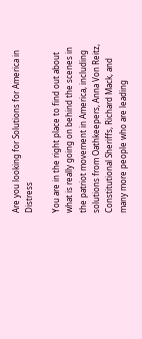Are you looking for Solutions for America in Distress

You are in the right place to find out about what is really going on behind the scenes in the patriot movement in America, including solutions from Oathkeepers, Anna Von Reitz, Constitutional Sheriffs, Richard Mack, and many more people who are leading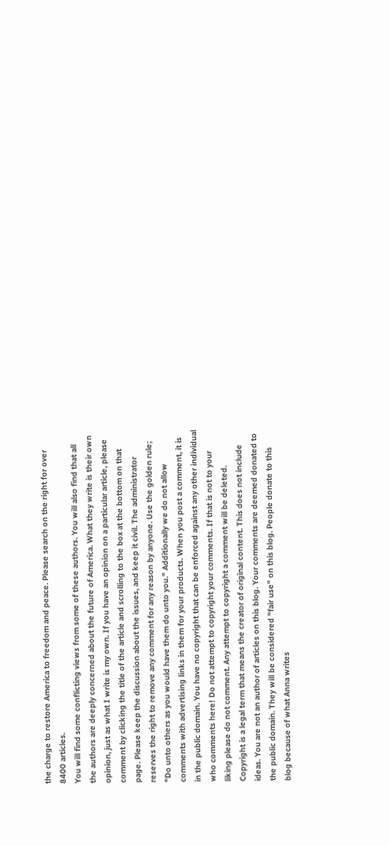the charge to restore America to freedom and peace. Please search on the right for over 8400 articles.
You will find some conflicting views from some of these authors. You will also find that all the authors are deeply concerned about the future of America. What they write is their own opinion, just as what I write is my own. If you have an opinion on a particular article, please comment by clicking the title of the article and scrolling to the box at the bottom on that page. Please keep the discussion about the issues, and keep it civil. The administrator reserves the right to remove any comment for any reason by anyone. Use the golden rule; "Do unto others as you would have them do unto you." Additionally we do not allow comments with advertising links in them for your products. When you post a comment, it is in the public domain. You have no copyright that can be enforced against any other individual who comments here! Do not attempt to copyright your comments. If that is not to your liking please do not comment. Any attempt to copyright a comment will be deleted. Copyright is a legal term that means the creator of original content. This does not include ideas. You are not an author of articles on this blog. Your comments are deemed donated to the public domain. They will be considered "fair use" on this blog. People donate to this blog because of what Anna writes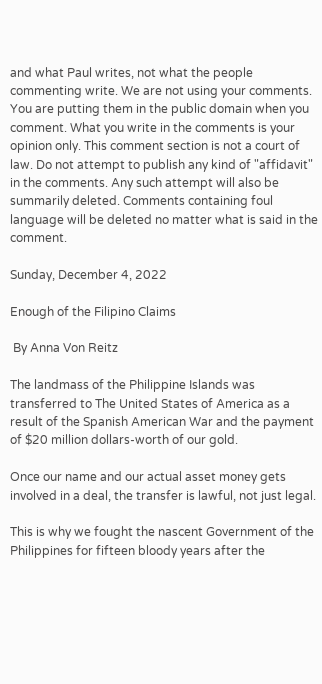and what Paul writes, not what the people commenting write. We are not using your comments. You are putting them in the public domain when you comment. What you write in the comments is your opinion only. This comment section is not a court of law. Do not attempt to publish any kind of "affidavit" in the comments. Any such attempt will also be summarily deleted. Comments containing foul language will be deleted no matter what is said in the comment.

Sunday, December 4, 2022

Enough of the Filipino Claims

 By Anna Von Reitz

The landmass of the Philippine Islands was transferred to The United States of America as a result of the Spanish American War and the payment of $20 million dollars-worth of our gold.

Once our name and our actual asset money gets involved in a deal, the transfer is lawful, not just legal.

This is why we fought the nascent Government of the Philippines for fifteen bloody years after the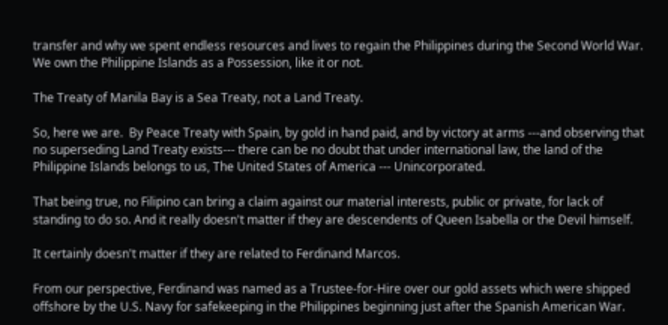transfer and why we spent endless resources and lives to regain the Philippines during the Second World War. We own the Philippine Islands as a Possession, like it or not.

The Treaty of Manila Bay is a Sea Treaty, not a Land Treaty.

So, here we are.  By Peace Treaty with Spain, by gold in hand paid, and by victory at arms ---and observing that no superseding Land Treaty exists--- there can be no doubt that under international law, the land of the Philippine Islands belongs to us, The United States of America --- Unincorporated.

That being true, no Filipino can bring a claim against our material interests, public or private, for lack of standing to do so. And it really doesn't matter if they are descendents of Queen Isabella or the Devil himself.

It certainly doesn't matter if they are related to Ferdinand Marcos.

From our perspective, Ferdinand was named as a Trustee-for-Hire over our gold assets which were shipped offshore by the U.S. Navy for safekeeping in the Philippines beginning just after the Spanish American War.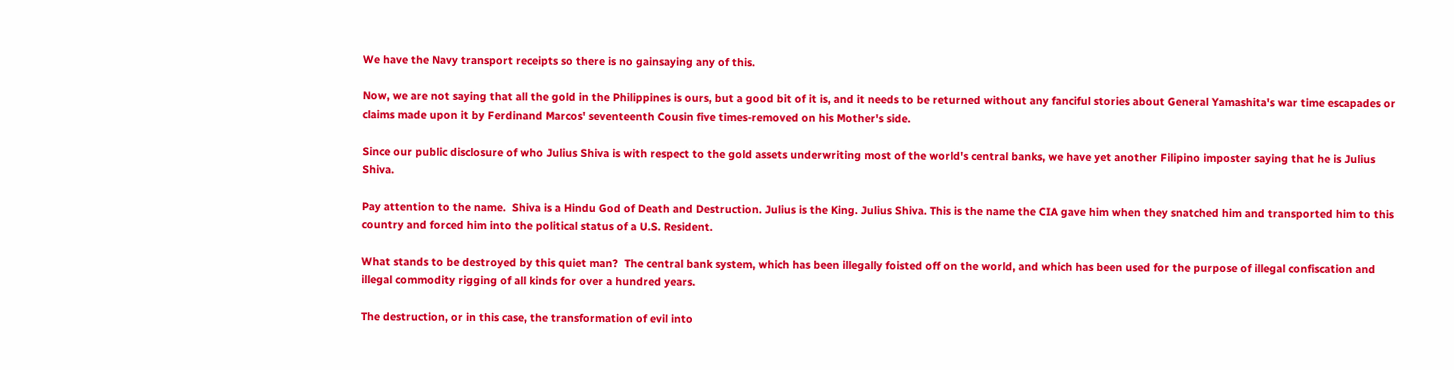We have the Navy transport receipts so there is no gainsaying any of this.

Now, we are not saying that all the gold in the Philippines is ours, but a good bit of it is, and it needs to be returned without any fanciful stories about General Yamashita's war time escapades or claims made upon it by Ferdinand Marcos' seventeenth Cousin five times-removed on his Mother's side.

Since our public disclosure of who Julius Shiva is with respect to the gold assets underwriting most of the world's central banks, we have yet another Filipino imposter saying that he is Julius Shiva.

Pay attention to the name.  Shiva is a Hindu God of Death and Destruction. Julius is the King. Julius Shiva. This is the name the CIA gave him when they snatched him and transported him to this country and forced him into the political status of a U.S. Resident.

What stands to be destroyed by this quiet man?  The central bank system, which has been illegally foisted off on the world, and which has been used for the purpose of illegal confiscation and illegal commodity rigging of all kinds for over a hundred years.

The destruction, or in this case, the transformation of evil into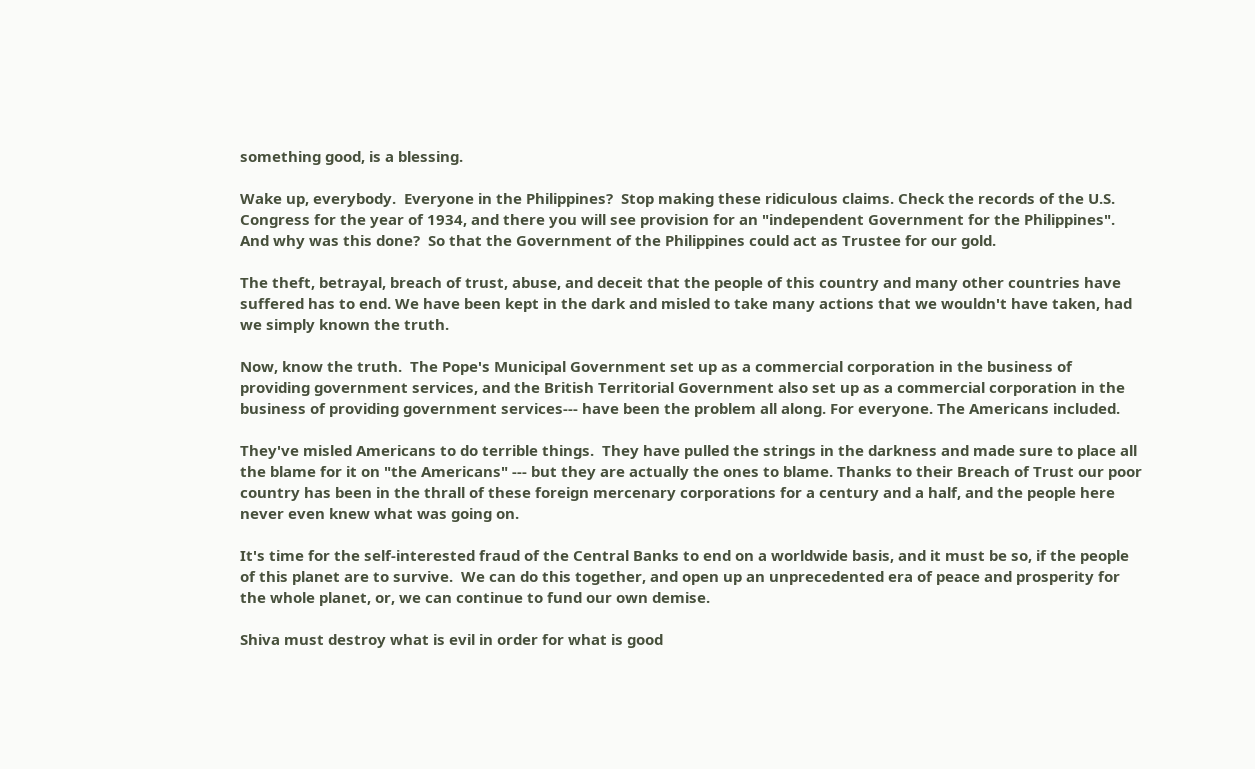something good, is a blessing.

Wake up, everybody.  Everyone in the Philippines?  Stop making these ridiculous claims. Check the records of the U.S. Congress for the year of 1934, and there you will see provision for an "independent Government for the Philippines".  And why was this done?  So that the Government of the Philippines could act as Trustee for our gold.

The theft, betrayal, breach of trust, abuse, and deceit that the people of this country and many other countries have suffered has to end. We have been kept in the dark and misled to take many actions that we wouldn't have taken, had we simply known the truth.

Now, know the truth.  The Pope's Municipal Government set up as a commercial corporation in the business of providing government services, and the British Territorial Government also set up as a commercial corporation in the business of providing government services--- have been the problem all along. For everyone. The Americans included.

They've misled Americans to do terrible things.  They have pulled the strings in the darkness and made sure to place all the blame for it on "the Americans" --- but they are actually the ones to blame. Thanks to their Breach of Trust our poor country has been in the thrall of these foreign mercenary corporations for a century and a half, and the people here never even knew what was going on.

It's time for the self-interested fraud of the Central Banks to end on a worldwide basis, and it must be so, if the people of this planet are to survive.  We can do this together, and open up an unprecedented era of peace and prosperity for the whole planet, or, we can continue to fund our own demise.

Shiva must destroy what is evil in order for what is good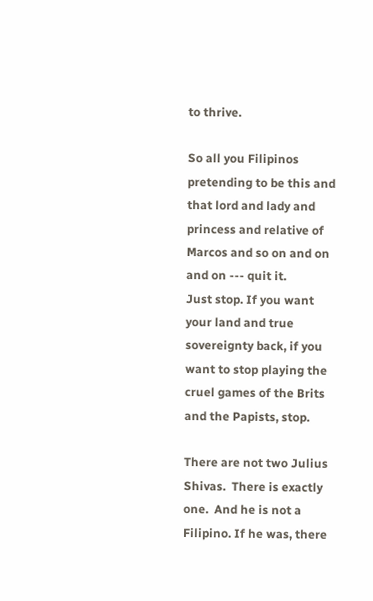to thrive.

So all you Filipinos pretending to be this and that lord and lady and princess and relative of Marcos and so on and on and on --- quit it.
Just stop. If you want your land and true sovereignty back, if you want to stop playing the cruel games of the Brits and the Papists, stop.

There are not two Julius Shivas.  There is exactly one.  And he is not a Filipino. If he was, there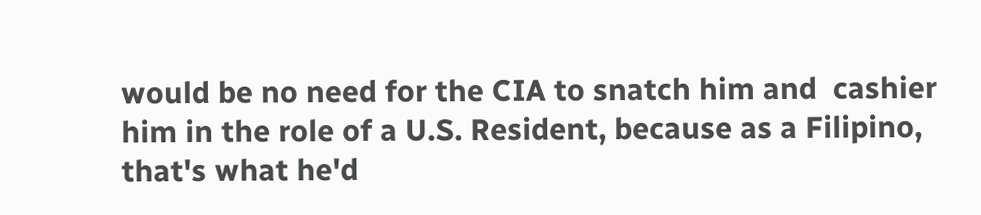would be no need for the CIA to snatch him and  cashier him in the role of a U.S. Resident, because as a Filipino, that's what he'd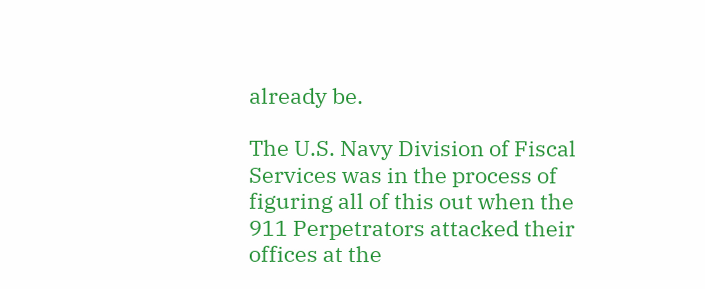already be.

The U.S. Navy Division of Fiscal Services was in the process of figuring all of this out when the 911 Perpetrators attacked their offices at the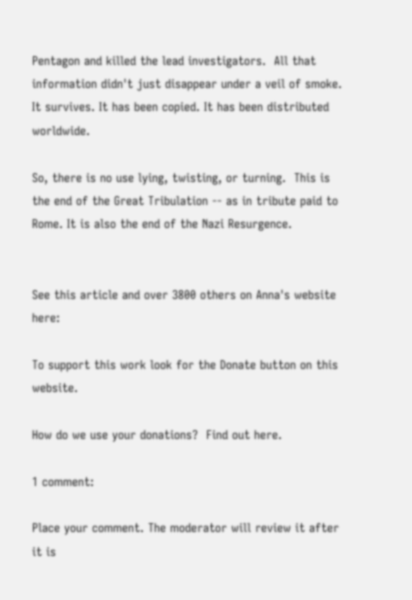Pentagon and killed the lead investigators.  All that information didn't just disappear under a veil of smoke.  It survives. It has been copied. It has been distributed worldwide.

So, there is no use lying, twisting, or turning.  This is the end of the Great Tribulation -- as in tribute paid to Rome. It is also the end of the Nazi Resurgence.


See this article and over 3800 others on Anna's website here:

To support this work look for the Donate button on this website.

How do we use your donations?  Find out here.

1 comment:

Place your comment. The moderator will review it after it is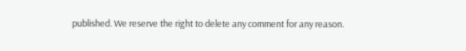published. We reserve the right to delete any comment for any reason.